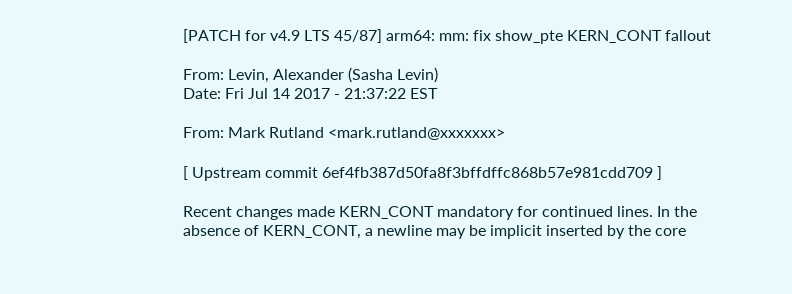[PATCH for v4.9 LTS 45/87] arm64: mm: fix show_pte KERN_CONT fallout

From: Levin, Alexander (Sasha Levin)
Date: Fri Jul 14 2017 - 21:37:22 EST

From: Mark Rutland <mark.rutland@xxxxxxx>

[ Upstream commit 6ef4fb387d50fa8f3bffdffc868b57e981cdd709 ]

Recent changes made KERN_CONT mandatory for continued lines. In the
absence of KERN_CONT, a newline may be implicit inserted by the core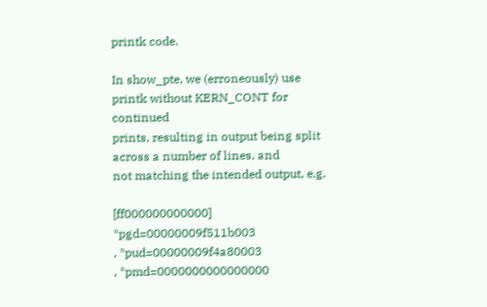printk code.

In show_pte, we (erroneously) use printk without KERN_CONT for continued
prints, resulting in output being split across a number of lines, and
not matching the intended output, e.g.

[ff000000000000] *pgd=00000009f511b003
, *pud=00000009f4a80003
, *pmd=0000000000000000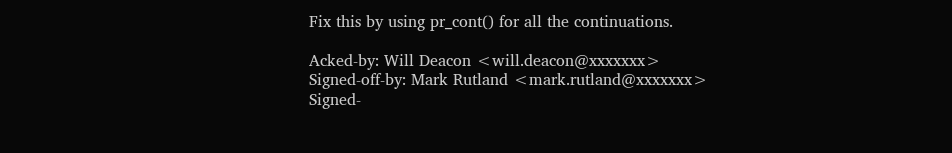Fix this by using pr_cont() for all the continuations.

Acked-by: Will Deacon <will.deacon@xxxxxxx>
Signed-off-by: Mark Rutland <mark.rutland@xxxxxxx>
Signed-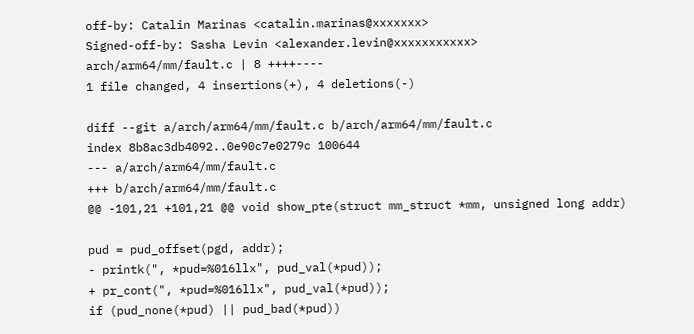off-by: Catalin Marinas <catalin.marinas@xxxxxxx>
Signed-off-by: Sasha Levin <alexander.levin@xxxxxxxxxxx>
arch/arm64/mm/fault.c | 8 ++++----
1 file changed, 4 insertions(+), 4 deletions(-)

diff --git a/arch/arm64/mm/fault.c b/arch/arm64/mm/fault.c
index 8b8ac3db4092..0e90c7e0279c 100644
--- a/arch/arm64/mm/fault.c
+++ b/arch/arm64/mm/fault.c
@@ -101,21 +101,21 @@ void show_pte(struct mm_struct *mm, unsigned long addr)

pud = pud_offset(pgd, addr);
- printk(", *pud=%016llx", pud_val(*pud));
+ pr_cont(", *pud=%016llx", pud_val(*pud));
if (pud_none(*pud) || pud_bad(*pud))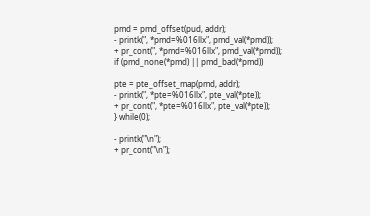pmd = pmd_offset(pud, addr);
- printk(", *pmd=%016llx", pmd_val(*pmd));
+ pr_cont(", *pmd=%016llx", pmd_val(*pmd));
if (pmd_none(*pmd) || pmd_bad(*pmd))

pte = pte_offset_map(pmd, addr);
- printk(", *pte=%016llx", pte_val(*pte));
+ pr_cont(", *pte=%016llx", pte_val(*pte));
} while(0);

- printk("\n");
+ pr_cont("\n");